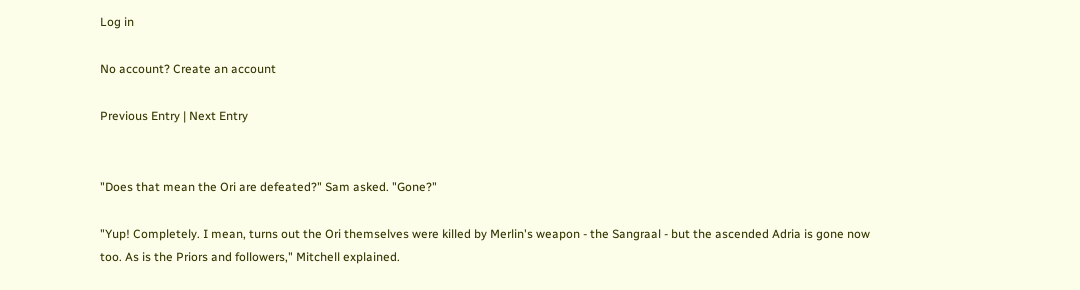Log in

No account? Create an account

Previous Entry | Next Entry


"Does that mean the Ori are defeated?" Sam asked. "Gone?"

"Yup! Completely. I mean, turns out the Ori themselves were killed by Merlin's weapon - the Sangraal - but the ascended Adria is gone now too. As is the Priors and followers," Mitchell explained.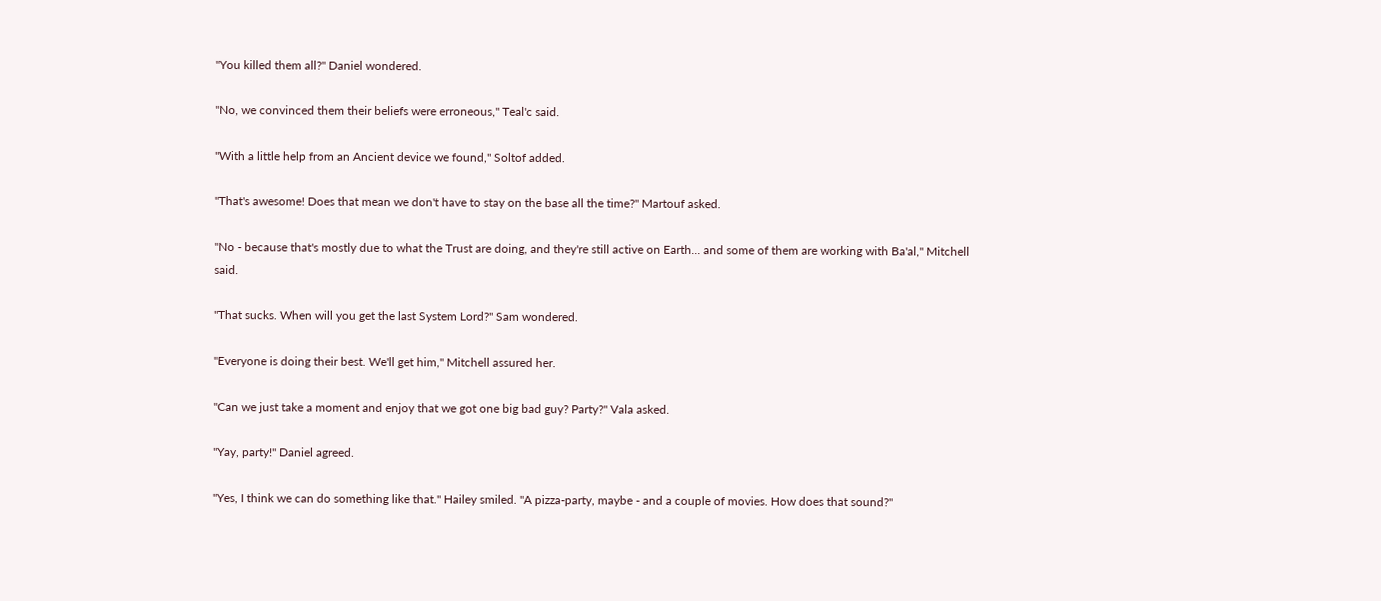"You killed them all?" Daniel wondered.

"No, we convinced them their beliefs were erroneous," Teal'c said.

"With a little help from an Ancient device we found," Soltof added.

"That's awesome! Does that mean we don't have to stay on the base all the time?" Martouf asked.

"No - because that's mostly due to what the Trust are doing, and they're still active on Earth... and some of them are working with Ba'al," Mitchell said.

"That sucks. When will you get the last System Lord?" Sam wondered.

"Everyone is doing their best. We'll get him," Mitchell assured her.

"Can we just take a moment and enjoy that we got one big bad guy? Party?" Vala asked.

"Yay, party!" Daniel agreed.

"Yes, I think we can do something like that." Hailey smiled. "A pizza-party, maybe - and a couple of movies. How does that sound?"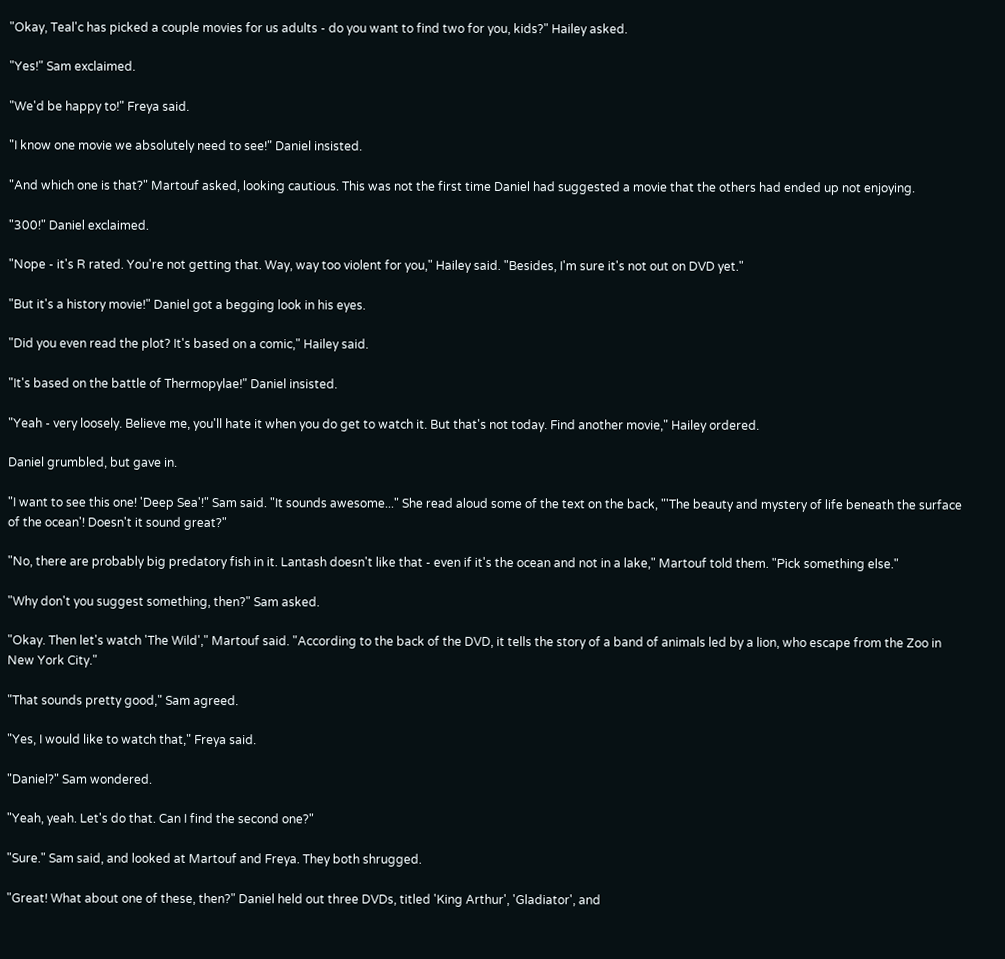"Okay, Teal'c has picked a couple movies for us adults - do you want to find two for you, kids?" Hailey asked.

"Yes!" Sam exclaimed.

"We'd be happy to!" Freya said.

"I know one movie we absolutely need to see!" Daniel insisted.

"And which one is that?" Martouf asked, looking cautious. This was not the first time Daniel had suggested a movie that the others had ended up not enjoying.

"300!" Daniel exclaimed.

"Nope - it's R rated. You're not getting that. Way, way too violent for you," Hailey said. "Besides, I'm sure it's not out on DVD yet."

"But it's a history movie!" Daniel got a begging look in his eyes.

"Did you even read the plot? It's based on a comic," Hailey said.

"It's based on the battle of Thermopylae!" Daniel insisted.

"Yeah - very loosely. Believe me, you'll hate it when you do get to watch it. But that's not today. Find another movie," Hailey ordered.

Daniel grumbled, but gave in.

"I want to see this one! 'Deep Sea'!" Sam said. "It sounds awesome..." She read aloud some of the text on the back, "'The beauty and mystery of life beneath the surface of the ocean'! Doesn't it sound great?"

"No, there are probably big predatory fish in it. Lantash doesn't like that - even if it's the ocean and not in a lake," Martouf told them. "Pick something else."

"Why don't you suggest something, then?" Sam asked.

"Okay. Then let's watch 'The Wild'," Martouf said. "According to the back of the DVD, it tells the story of a band of animals led by a lion, who escape from the Zoo in New York City."

"That sounds pretty good," Sam agreed.

"Yes, I would like to watch that," Freya said.

"Daniel?" Sam wondered.

"Yeah, yeah. Let's do that. Can I find the second one?"

"Sure." Sam said, and looked at Martouf and Freya. They both shrugged.

"Great! What about one of these, then?" Daniel held out three DVDs, titled 'King Arthur', 'Gladiator', and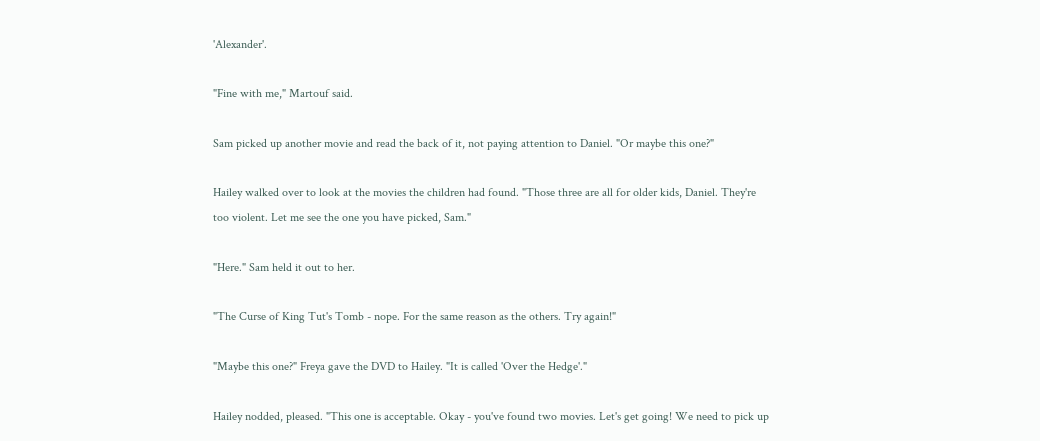'Alexander'.

"Fine with me," Martouf said.

Sam picked up another movie and read the back of it, not paying attention to Daniel. "Or maybe this one?"

Hailey walked over to look at the movies the children had found. "Those three are all for older kids, Daniel. They're too violent. Let me see the one you have picked, Sam."

"Here." Sam held it out to her.

"The Curse of King Tut's Tomb - nope. For the same reason as the others. Try again!"

"Maybe this one?" Freya gave the DVD to Hailey. "It is called 'Over the Hedge'."

Hailey nodded, pleased. "This one is acceptable. Okay - you've found two movies. Let's get going! We need to pick up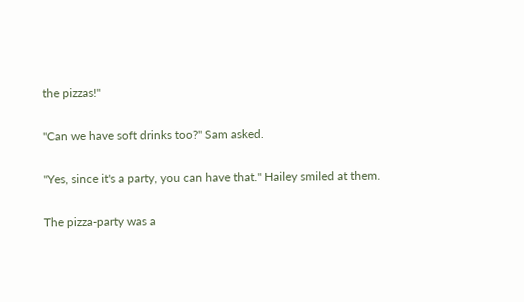the pizzas!"

"Can we have soft drinks too?" Sam asked.

"Yes, since it's a party, you can have that." Hailey smiled at them.

The pizza-party was a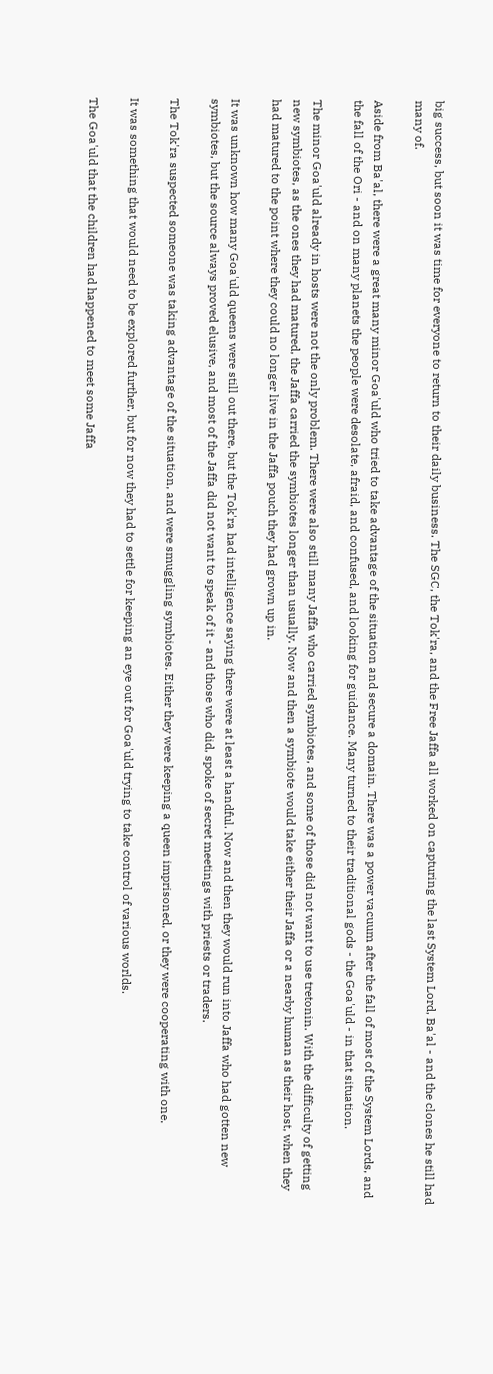big success, but soon it was time for everyone to return to their daily business. The SGC, the Tok'ra, and the Free Jaffa all worked on capturing the last System Lord, Ba'al - and the clones he still had many of.

Aside from Ba'al, there were a great many minor Goa'uld who tried to take advantage of the situation and secure a domain. There was a power vacuum after the fall of most of the System Lords, and the fall of the Ori - and on many planets the people were desolate, afraid, and confused, and looking for guidance. Many turned to their traditional gods - the Goa'uld - in that situation.

The minor Goa'uld already in hosts were not the only problem. There were also still many Jaffa who carried symbiotes, and some of those did not want to use tretonin. With the difficulty of getting new symbiotes, as the ones they had matured, the Jaffa carried the symbiotes longer than usually. Now and then a symbiote would take either their Jaffa or a nearby human as their host, when they had matured to the point where they could no longer live in the Jaffa pouch they had grown up in.

It was unknown how many Goa'uld queens were still out there, but the Tok'ra had intelligence saying there were at least a handful. Now and then they would run into Jaffa who had gotten new symbiotes, but the source always proved elusive, and most of the Jaffa did not want to speak of it - and those who did, spoke of secret meetings with priests or traders.

The Tok'ra suspected someone was taking advantage of the situation, and were smuggling symbiotes. Either they were keeping a queen imprisoned, or they were cooperating with one.

It was something that would need to be explored further, but for now they had to settle for keeping an eye out for Goa'uld trying to take control of various worlds.

The Goa'uld that the children had happened to meet some Jaffa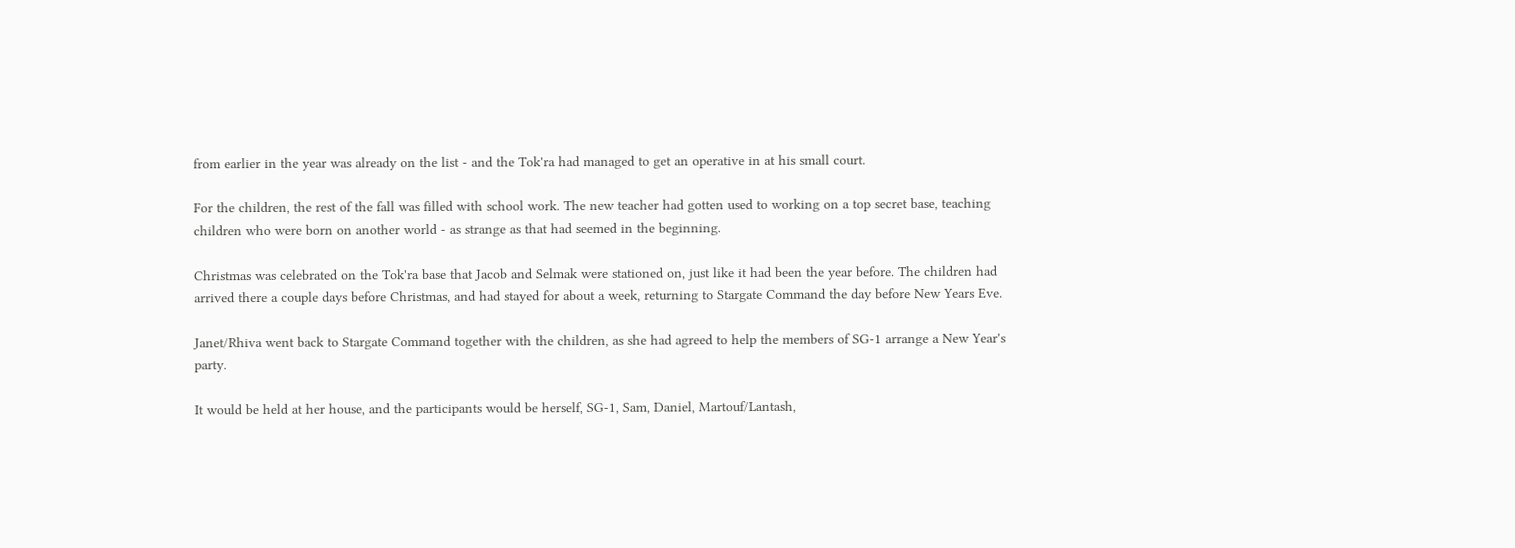from earlier in the year was already on the list - and the Tok'ra had managed to get an operative in at his small court.

For the children, the rest of the fall was filled with school work. The new teacher had gotten used to working on a top secret base, teaching children who were born on another world - as strange as that had seemed in the beginning.

Christmas was celebrated on the Tok'ra base that Jacob and Selmak were stationed on, just like it had been the year before. The children had arrived there a couple days before Christmas, and had stayed for about a week, returning to Stargate Command the day before New Years Eve.

Janet/Rhiva went back to Stargate Command together with the children, as she had agreed to help the members of SG-1 arrange a New Year's party.

It would be held at her house, and the participants would be herself, SG-1, Sam, Daniel, Martouf/Lantash,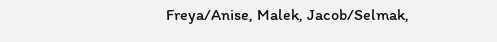Freya/Anise, Malek, Jacob/Selmak,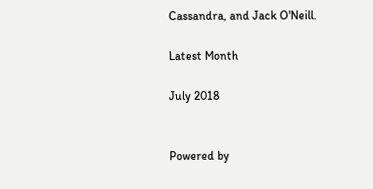Cassandra, and Jack O'Neill.

Latest Month

July 2018


Powered by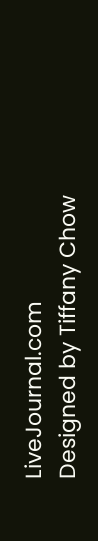LiveJournal.com
Designed by Tiffany Chow